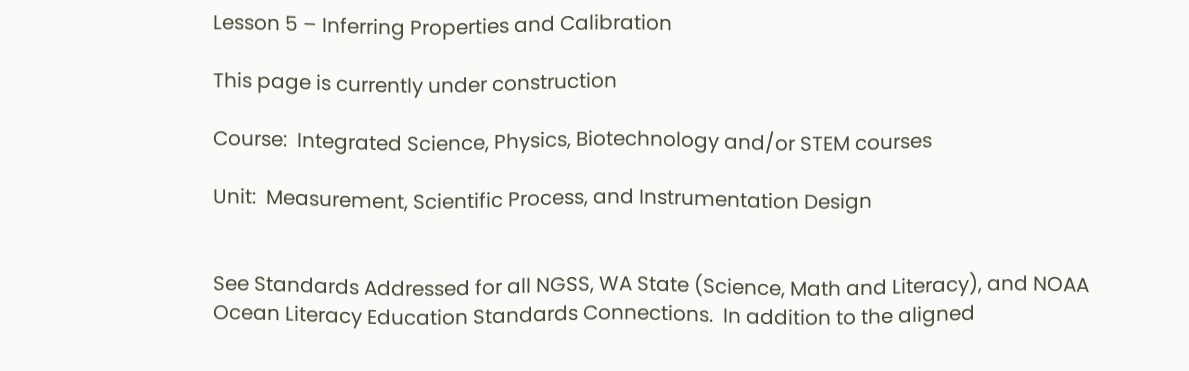Lesson 5 – Inferring Properties and Calibration

This page is currently under construction

Course:  Integrated Science, Physics, Biotechnology and/or STEM courses

Unit:  Measurement, Scientific Process, and Instrumentation Design


See Standards Addressed for all NGSS, WA State (Science, Math and Literacy), and NOAA Ocean Literacy Education Standards Connections.  In addition to the aligned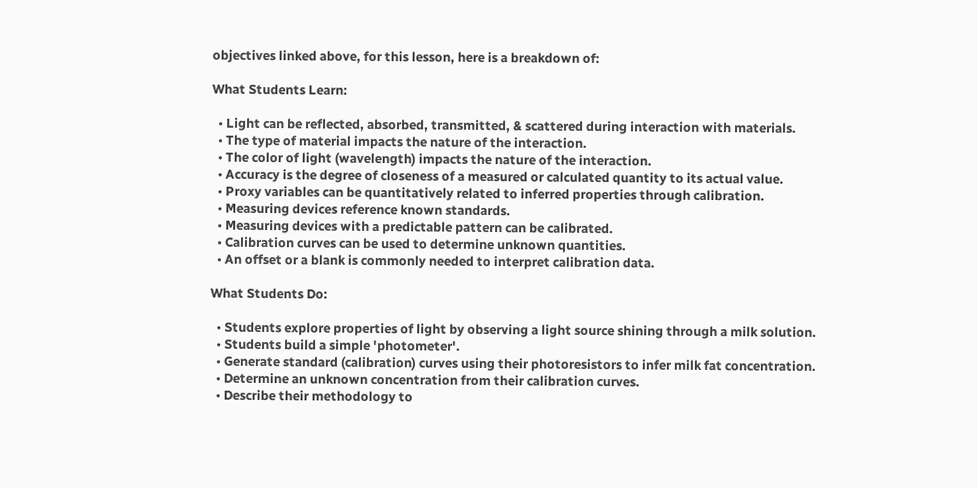objectives linked above, for this lesson, here is a breakdown of:

What Students Learn:

  • Light can be reflected, absorbed, transmitted, & scattered during interaction with materials.
  • The type of material impacts the nature of the interaction.
  • The color of light (wavelength) impacts the nature of the interaction.
  • Accuracy is the degree of closeness of a measured or calculated quantity to its actual value.
  • Proxy variables can be quantitatively related to inferred properties through calibration.
  • Measuring devices reference known standards.
  • Measuring devices with a predictable pattern can be calibrated.
  • Calibration curves can be used to determine unknown quantities.
  • An offset or a blank is commonly needed to interpret calibration data.

What Students Do:

  • Students explore properties of light by observing a light source shining through a milk solution.
  • Students build a simple 'photometer'.
  • Generate standard (calibration) curves using their photoresistors to infer milk fat concentration.
  • Determine an unknown concentration from their calibration curves.
  • Describe their methodology to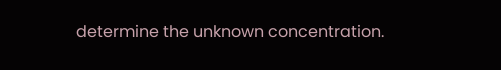determine the unknown concentration.